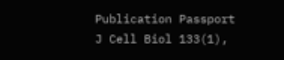Publication Passport
J Cell Biol 133(1),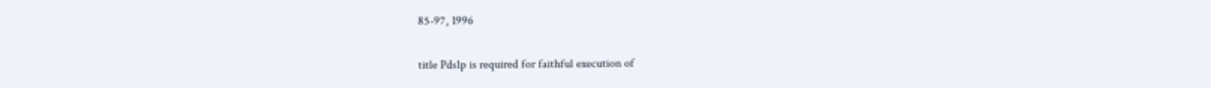85-97, 1996

title Pds1p is required for faithful execution of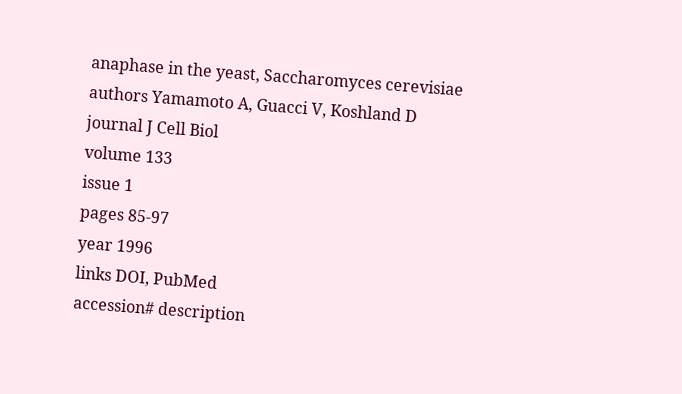anaphase in the yeast, Saccharomyces cerevisiae
authors Yamamoto A, Guacci V, Koshland D
journal J Cell Biol
volume 133
issue 1
pages 85-97
year 1996
links DOI, PubMed
accession# description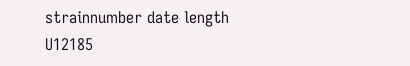strainnumber date length
U12185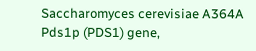Saccharomyces cerevisiae A364A Pds1p (PDS1) gene,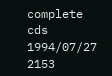complete cds 1994/07/27 2153